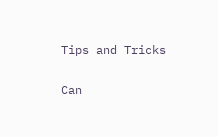Tips and Tricks

Can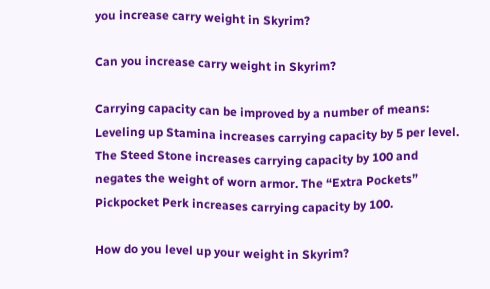you increase carry weight in Skyrim?

Can you increase carry weight in Skyrim?

Carrying capacity can be improved by a number of means: Leveling up Stamina increases carrying capacity by 5 per level. The Steed Stone increases carrying capacity by 100 and negates the weight of worn armor. The “Extra Pockets” Pickpocket Perk increases carrying capacity by 100.

How do you level up your weight in Skyrim?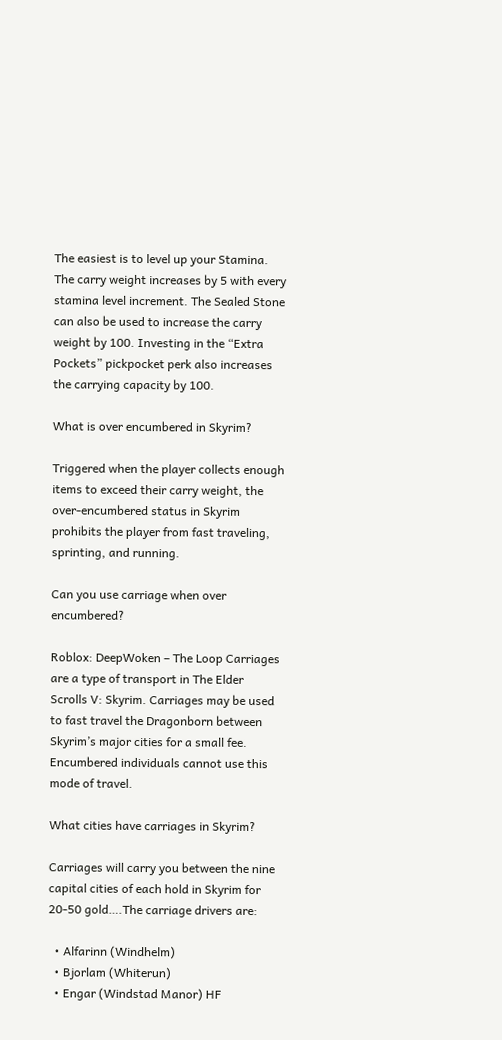The easiest is to level up your Stamina. The carry weight increases by 5 with every stamina level increment. The Sealed Stone can also be used to increase the carry weight by 100. Investing in the “Extra Pockets” pickpocket perk also increases the carrying capacity by 100.

What is over encumbered in Skyrim?

Triggered when the player collects enough items to exceed their carry weight, the over-encumbered status in Skyrim prohibits the player from fast traveling, sprinting, and running.

Can you use carriage when over encumbered?

Roblox: DeepWoken – The Loop Carriages are a type of transport in The Elder Scrolls V: Skyrim. Carriages may be used to fast travel the Dragonborn between Skyrim’s major cities for a small fee. Encumbered individuals cannot use this mode of travel.

What cities have carriages in Skyrim?

Carriages will carry you between the nine capital cities of each hold in Skyrim for 20-50 gold….The carriage drivers are:

  • Alfarinn (Windhelm)
  • Bjorlam (Whiterun)
  • Engar (Windstad Manor) HF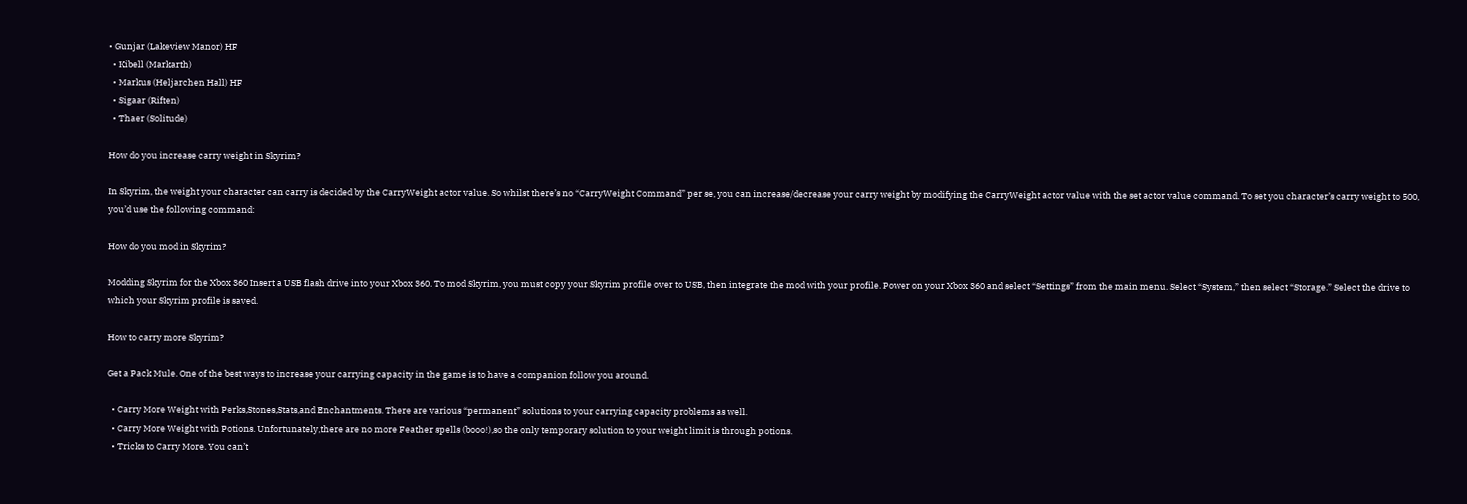• Gunjar (Lakeview Manor) HF
  • Kibell (Markarth)
  • Markus (Heljarchen Hall) HF
  • Sigaar (Riften)
  • Thaer (Solitude)

How do you increase carry weight in Skyrim?

In Skyrim, the weight your character can carry is decided by the CarryWeight actor value. So whilst there’s no “CarryWeight Command” per se, you can increase/decrease your carry weight by modifying the CarryWeight actor value with the set actor value command. To set you character’s carry weight to 500, you’d use the following command:

How do you mod in Skyrim?

Modding Skyrim for the Xbox 360 Insert a USB flash drive into your Xbox 360. To mod Skyrim, you must copy your Skyrim profile over to USB, then integrate the mod with your profile. Power on your Xbox 360 and select “Settings” from the main menu. Select “System,” then select “Storage.” Select the drive to which your Skyrim profile is saved.

How to carry more Skyrim?

Get a Pack Mule. One of the best ways to increase your carrying capacity in the game is to have a companion follow you around.

  • Carry More Weight with Perks,Stones,Stats,and Enchantments. There are various “permanent” solutions to your carrying capacity problems as well.
  • Carry More Weight with Potions. Unfortunately,there are no more Feather spells (booo!),so the only temporary solution to your weight limit is through potions.
  • Tricks to Carry More. You can’t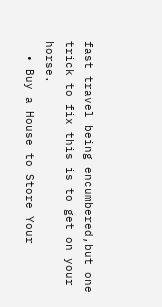fast travel being encumbered,but one trick to fix this is to get on your horse.
  • Buy a House to Store Your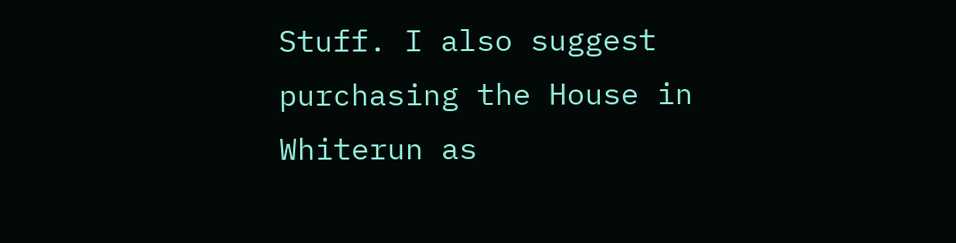Stuff. I also suggest purchasing the House in Whiterun as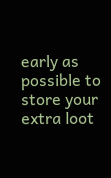early as possible to store your extra loot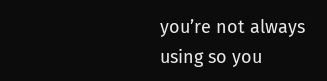you’re not always using so you